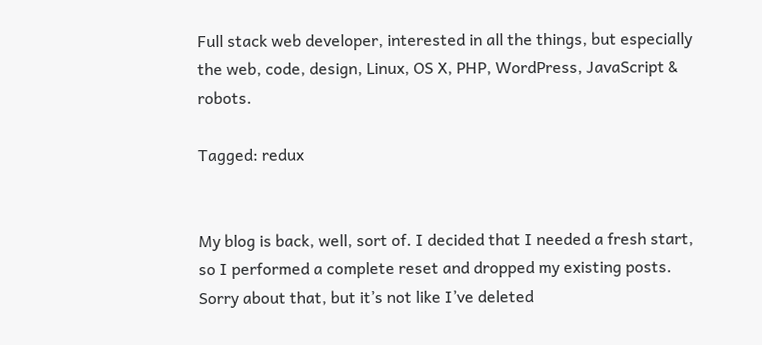Full stack web developer, interested in all the things, but especially the web, code, design, Linux, OS X, PHP, WordPress, JavaScript & robots.

Tagged: redux


My blog is back, well, sort of. I decided that I needed a fresh start, so I performed a complete reset and dropped my existing posts. Sorry about that, but it’s not like I’ve deleted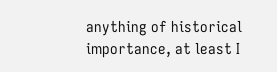anything of historical importance, at least I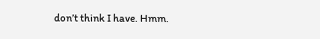don’t think I have. Hmm.